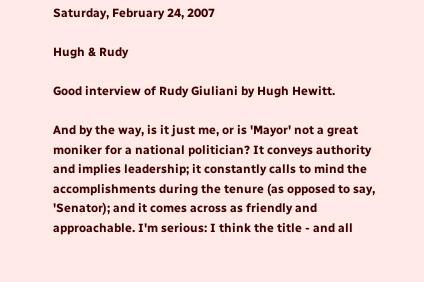Saturday, February 24, 2007

Hugh & Rudy

Good interview of Rudy Giuliani by Hugh Hewitt.

And by the way, is it just me, or is 'Mayor' not a great moniker for a national politician? It conveys authority and implies leadership; it constantly calls to mind the accomplishments during the tenure (as opposed to say, 'Senator); and it comes across as friendly and approachable. I'm serious: I think the title - and all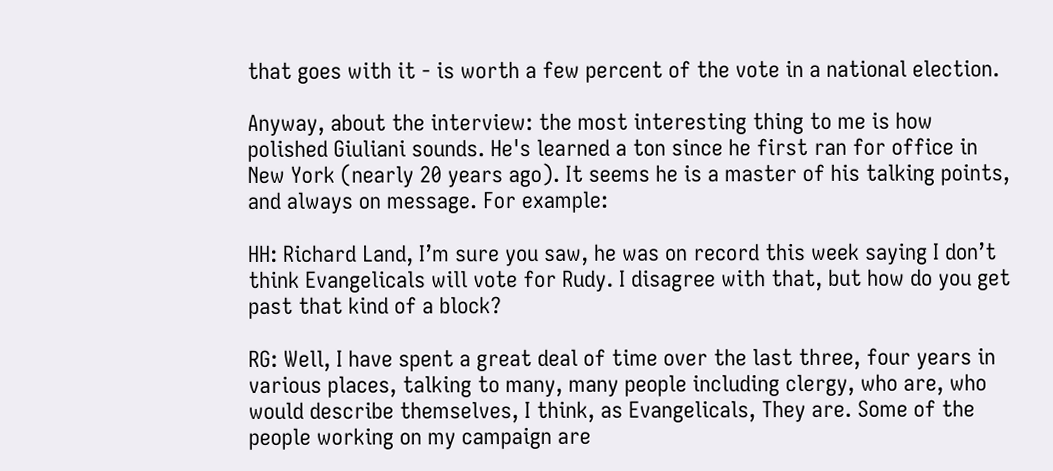that goes with it - is worth a few percent of the vote in a national election.

Anyway, about the interview: the most interesting thing to me is how polished Giuliani sounds. He's learned a ton since he first ran for office in New York (nearly 20 years ago). It seems he is a master of his talking points, and always on message. For example:

HH: Richard Land, I’m sure you saw, he was on record this week saying I don’t think Evangelicals will vote for Rudy. I disagree with that, but how do you get past that kind of a block?

RG: Well, I have spent a great deal of time over the last three, four years in various places, talking to many, many people including clergy, who are, who would describe themselves, I think, as Evangelicals, They are. Some of the people working on my campaign are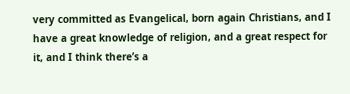very committed as Evangelical, born again Christians, and I have a great knowledge of religion, and a great respect for it, and I think there’s a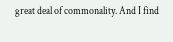great deal of commonality. And I find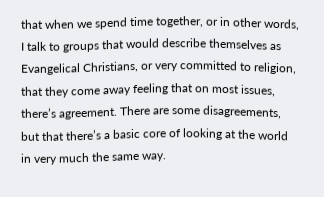that when we spend time together, or in other words, I talk to groups that would describe themselves as Evangelical Christians, or very committed to religion, that they come away feeling that on most issues, there’s agreement. There are some disagreements, but that there’s a basic core of looking at the world in very much the same way.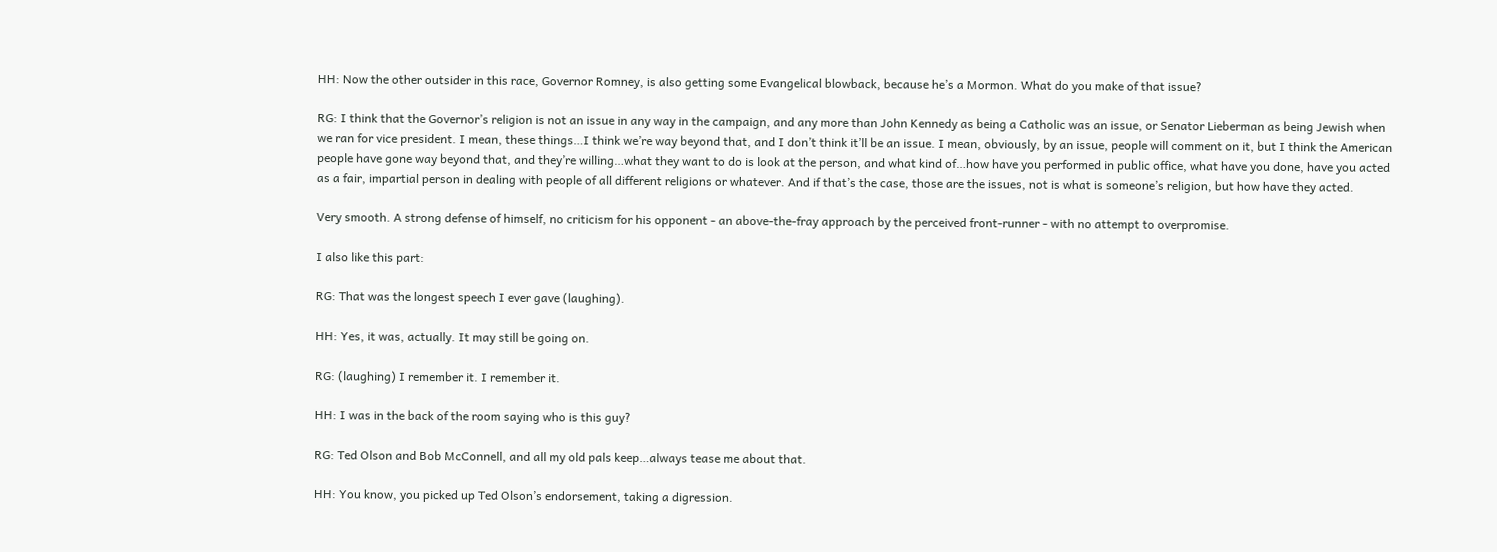HH: Now the other outsider in this race, Governor Romney, is also getting some Evangelical blowback, because he’s a Mormon. What do you make of that issue?

RG: I think that the Governor’s religion is not an issue in any way in the campaign, and any more than John Kennedy as being a Catholic was an issue, or Senator Lieberman as being Jewish when we ran for vice president. I mean, these things…I think we’re way beyond that, and I don’t think it’ll be an issue. I mean, obviously, by an issue, people will comment on it, but I think the American people have gone way beyond that, and they’re willing…what they want to do is look at the person, and what kind of…how have you performed in public office, what have you done, have you acted as a fair, impartial person in dealing with people of all different religions or whatever. And if that’s the case, those are the issues, not is what is someone’s religion, but how have they acted.

Very smooth. A strong defense of himself, no criticism for his opponent - an above-the-fray approach by the perceived front-runner - with no attempt to overpromise.

I also like this part:

RG: That was the longest speech I ever gave (laughing).

HH: Yes, it was, actually. It may still be going on.

RG: (laughing) I remember it. I remember it.

HH: I was in the back of the room saying who is this guy?

RG: Ted Olson and Bob McConnell, and all my old pals keep…always tease me about that.

HH: You know, you picked up Ted Olson’s endorsement, taking a digression.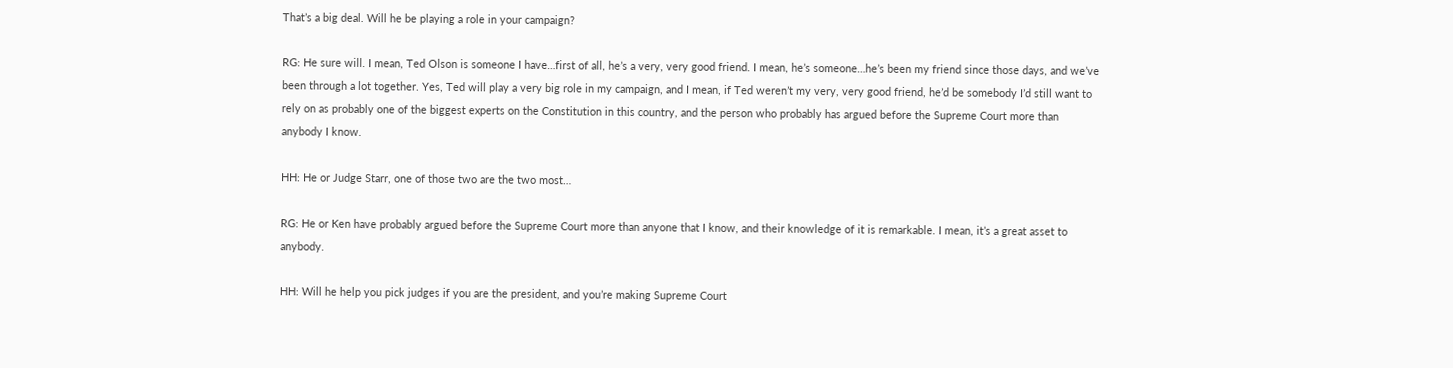That’s a big deal. Will he be playing a role in your campaign?

RG: He sure will. I mean, Ted Olson is someone I have…first of all, he’s a very, very good friend. I mean, he’s someone…he’s been my friend since those days, and we’ve been through a lot together. Yes, Ted will play a very big role in my campaign, and I mean, if Ted weren’t my very, very good friend, he’d be somebody I’d still want to rely on as probably one of the biggest experts on the Constitution in this country, and the person who probably has argued before the Supreme Court more than anybody I know.

HH: He or Judge Starr, one of those two are the two most…

RG: He or Ken have probably argued before the Supreme Court more than anyone that I know, and their knowledge of it is remarkable. I mean, it’s a great asset to anybody.

HH: Will he help you pick judges if you are the president, and you’re making Supreme Court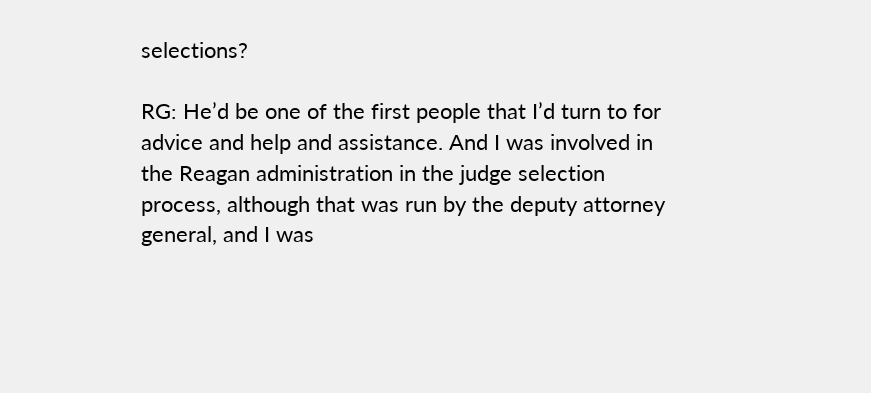selections?

RG: He’d be one of the first people that I’d turn to for advice and help and assistance. And I was involved in the Reagan administration in the judge selection process, although that was run by the deputy attorney general, and I was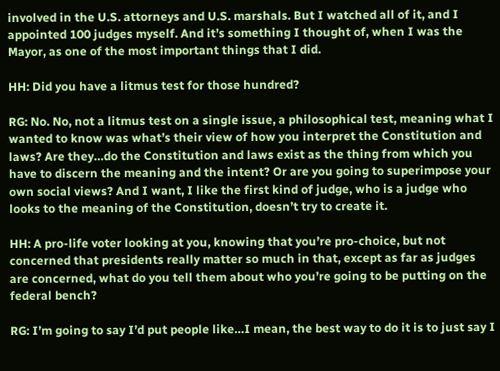involved in the U.S. attorneys and U.S. marshals. But I watched all of it, and I appointed 100 judges myself. And it’s something I thought of, when I was the Mayor, as one of the most important things that I did.

HH: Did you have a litmus test for those hundred?

RG: No. No, not a litmus test on a single issue, a philosophical test, meaning what I wanted to know was what’s their view of how you interpret the Constitution and laws? Are they…do the Constitution and laws exist as the thing from which you have to discern the meaning and the intent? Or are you going to superimpose your own social views? And I want, I like the first kind of judge, who is a judge who looks to the meaning of the Constitution, doesn’t try to create it.

HH: A pro-life voter looking at you, knowing that you’re pro-choice, but not concerned that presidents really matter so much in that, except as far as judges are concerned, what do you tell them about who you’re going to be putting on the federal bench?

RG: I’m going to say I’d put people like…I mean, the best way to do it is to just say I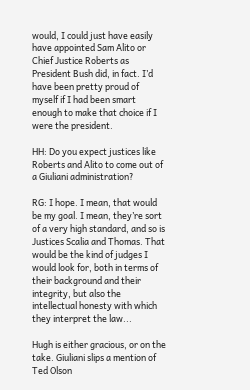would, I could just have easily have appointed Sam Alito or Chief Justice Roberts as President Bush did, in fact. I’d have been pretty proud of myself if I had been smart enough to make that choice if I were the president.

HH: Do you expect justices like Roberts and Alito to come out of a Giuliani administration?

RG: I hope. I mean, that would be my goal. I mean, they’re sort of a very high standard, and so is Justices Scalia and Thomas. That would be the kind of judges I would look for, both in terms of their background and their integrity, but also the intellectual honesty with which they interpret the law...

Hugh is either gracious, or on the take. Giuliani slips a mention of Ted Olson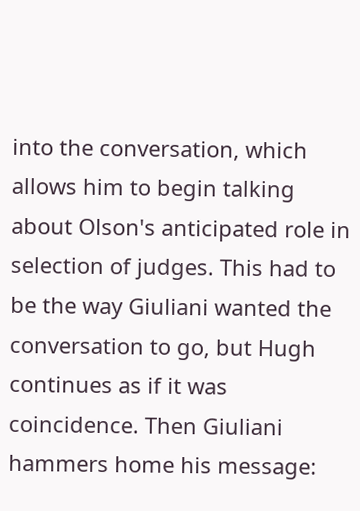into the conversation, which allows him to begin talking about Olson's anticipated role in selection of judges. This had to be the way Giuliani wanted the conversation to go, but Hugh continues as if it was coincidence. Then Giuliani hammers home his message: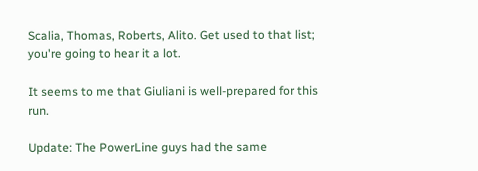Scalia, Thomas, Roberts, Alito. Get used to that list; you're going to hear it a lot.

It seems to me that Giuliani is well-prepared for this run.

Update: The PowerLine guys had the same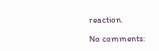reaction.

No comments: